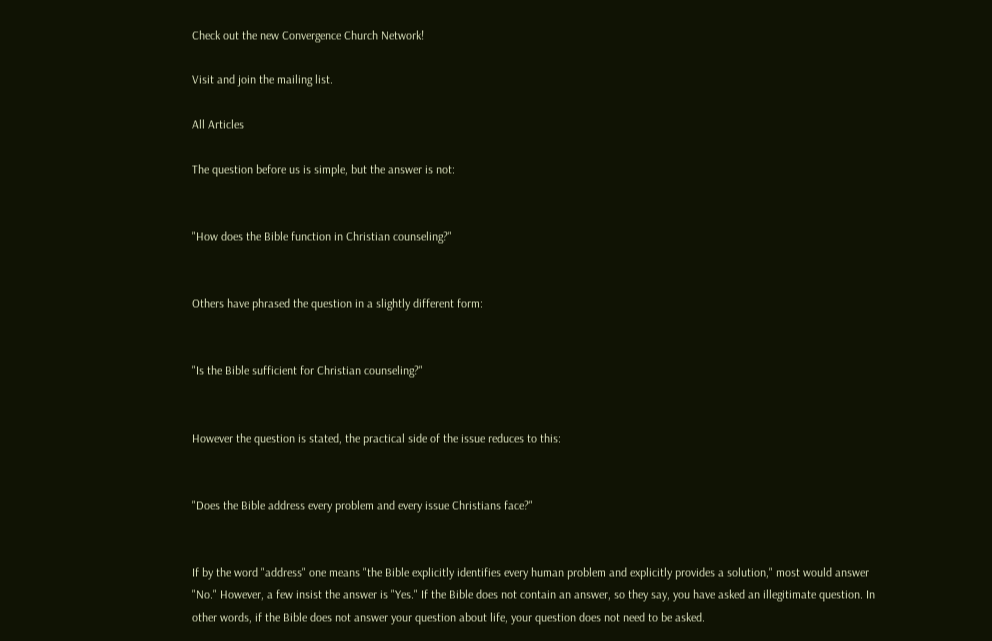Check out the new Convergence Church Network!

Visit and join the mailing list.

All Articles

The question before us is simple, but the answer is not:


"How does the Bible function in Christian counseling?"


Others have phrased the question in a slightly different form:


"Is the Bible sufficient for Christian counseling?"


However the question is stated, the practical side of the issue reduces to this:


"Does the Bible address every problem and every issue Christians face?"


If by the word "address" one means "the Bible explicitly identifies every human problem and explicitly provides a solution," most would answer "No." However, a few insist the answer is "Yes." If the Bible does not contain an answer, so they say, you have asked an illegitimate question. In other words, if the Bible does not answer your question about life, your question does not need to be asked.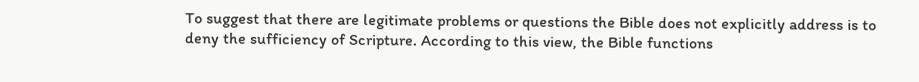To suggest that there are legitimate problems or questions the Bible does not explicitly address is to deny the sufficiency of Scripture. According to this view, the Bible functions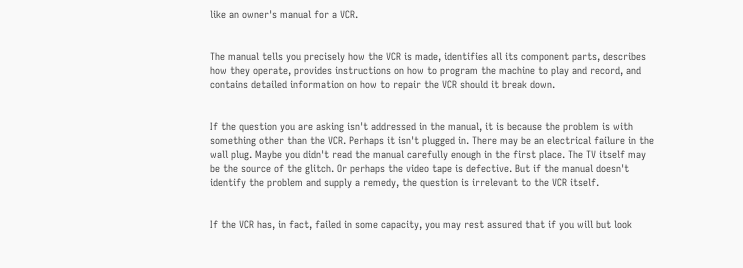like an owner's manual for a VCR.


The manual tells you precisely how the VCR is made, identifies all its component parts, describes how they operate, provides instructions on how to program the machine to play and record, and contains detailed information on how to repair the VCR should it break down.


If the question you are asking isn't addressed in the manual, it is because the problem is with something other than the VCR. Perhaps it isn't plugged in. There may be an electrical failure in the wall plug. Maybe you didn't read the manual carefully enough in the first place. The TV itself may be the source of the glitch. Or perhaps the video tape is defective. But if the manual doesn't identify the problem and supply a remedy, the question is irrelevant to the VCR itself.


If the VCR has, in fact, failed in some capacity, you may rest assured that if you will but look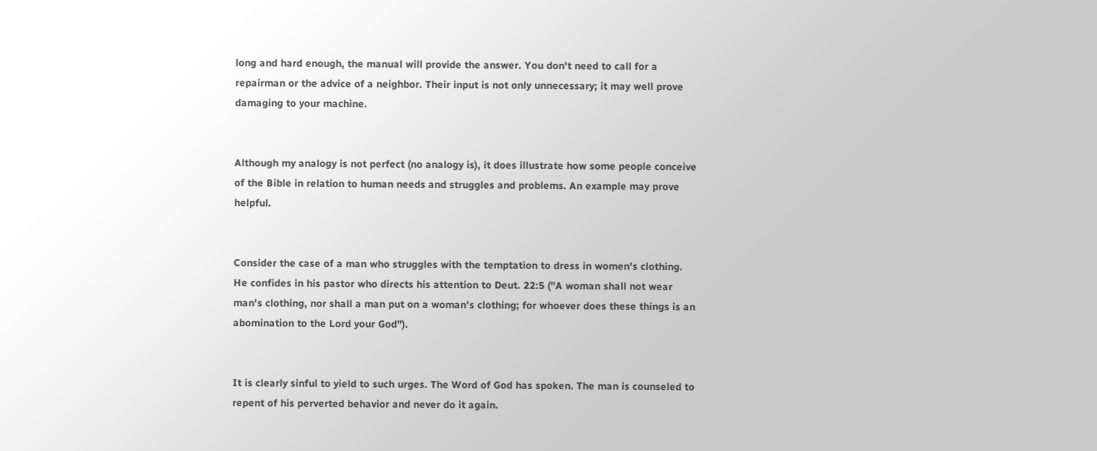long and hard enough, the manual will provide the answer. You don't need to call for a repairman or the advice of a neighbor. Their input is not only unnecessary; it may well prove damaging to your machine.


Although my analogy is not perfect (no analogy is), it does illustrate how some people conceive of the Bible in relation to human needs and struggles and problems. An example may prove helpful.


Consider the case of a man who struggles with the temptation to dress in women's clothing. He confides in his pastor who directs his attention to Deut. 22:5 ("A woman shall not wear man's clothing, nor shall a man put on a woman's clothing; for whoever does these things is an abomination to the Lord your God").


It is clearly sinful to yield to such urges. The Word of God has spoken. The man is counseled to repent of his perverted behavior and never do it again.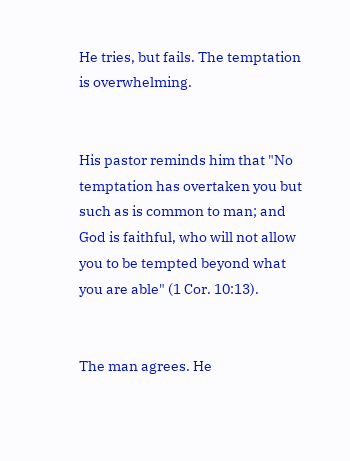He tries, but fails. The temptation is overwhelming.


His pastor reminds him that "No temptation has overtaken you but such as is common to man; and God is faithful, who will not allow you to be tempted beyond what you are able" (1 Cor. 10:13).


The man agrees. He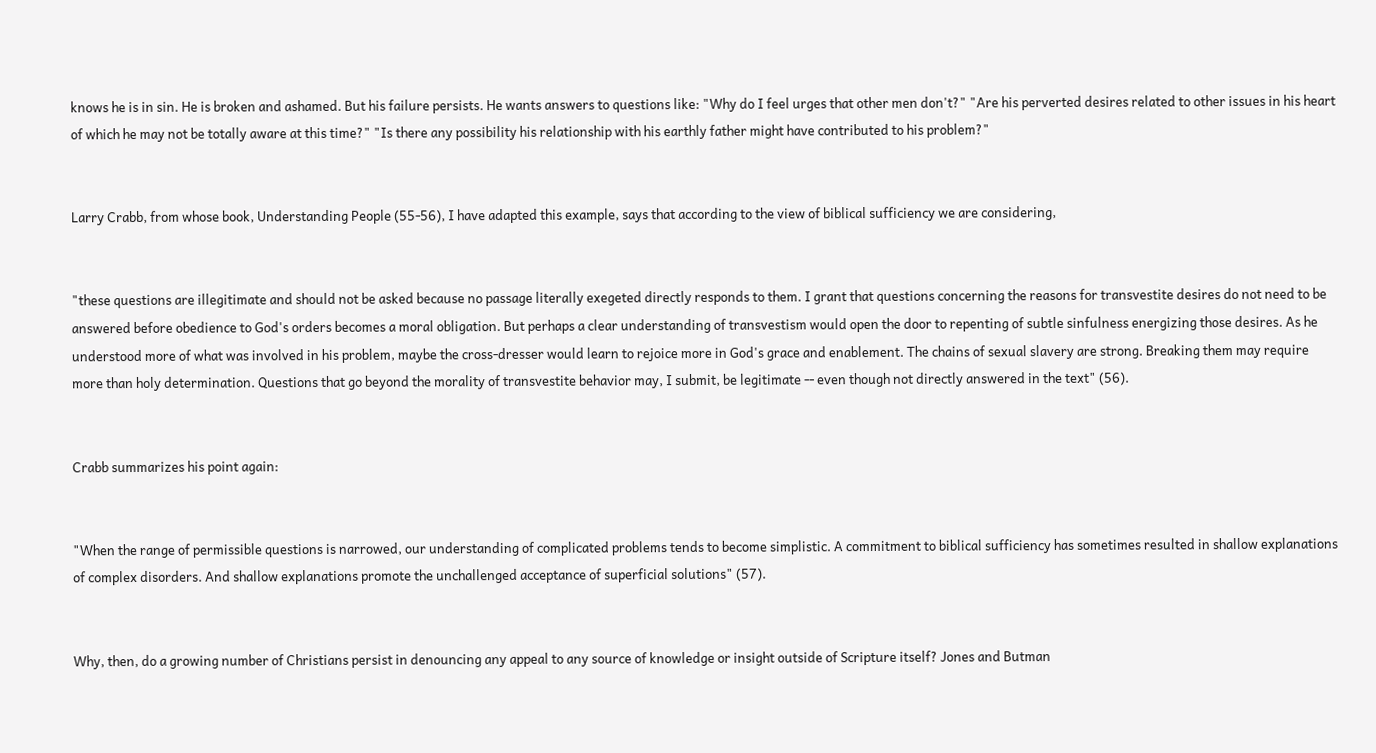knows he is in sin. He is broken and ashamed. But his failure persists. He wants answers to questions like: "Why do I feel urges that other men don't?" "Are his perverted desires related to other issues in his heart of which he may not be totally aware at this time?" "Is there any possibility his relationship with his earthly father might have contributed to his problem?"


Larry Crabb, from whose book, Understanding People (55-56), I have adapted this example, says that according to the view of biblical sufficiency we are considering,


"these questions are illegitimate and should not be asked because no passage literally exegeted directly responds to them. I grant that questions concerning the reasons for transvestite desires do not need to be answered before obedience to God's orders becomes a moral obligation. But perhaps a clear understanding of transvestism would open the door to repenting of subtle sinfulness energizing those desires. As he understood more of what was involved in his problem, maybe the cross-dresser would learn to rejoice more in God's grace and enablement. The chains of sexual slavery are strong. Breaking them may require more than holy determination. Questions that go beyond the morality of transvestite behavior may, I submit, be legitimate -- even though not directly answered in the text" (56).


Crabb summarizes his point again:


"When the range of permissible questions is narrowed, our understanding of complicated problems tends to become simplistic. A commitment to biblical sufficiency has sometimes resulted in shallow explanations of complex disorders. And shallow explanations promote the unchallenged acceptance of superficial solutions" (57).


Why, then, do a growing number of Christians persist in denouncing any appeal to any source of knowledge or insight outside of Scripture itself? Jones and Butman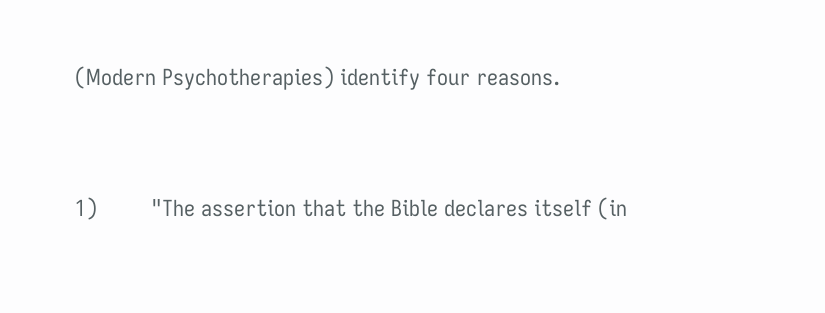(Modern Psychotherapies) identify four reasons.


1)         "The assertion that the Bible declares itself (in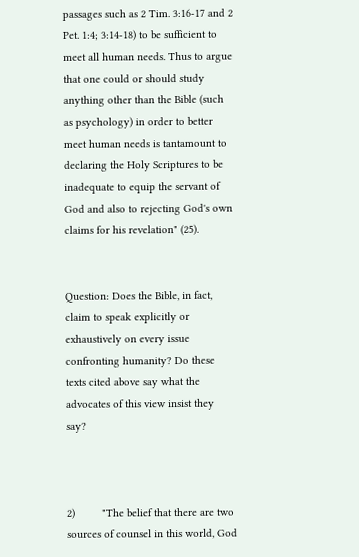passages such as 2 Tim. 3:16-17 and 2 Pet. 1:4; 3:14-18) to be sufficient to meet all human needs. Thus to argue that one could or should study anything other than the Bible (such as psychology) in order to better meet human needs is tantamount to declaring the Holy Scriptures to be inadequate to equip the servant of God and also to rejecting God's own claims for his revelation" (25).


Question: Does the Bible, in fact, claim to speak explicitly or exhaustively on every issue confronting humanity? Do these texts cited above say what the advocates of this view insist they say?



2)         "The belief that there are two sources of counsel in this world, God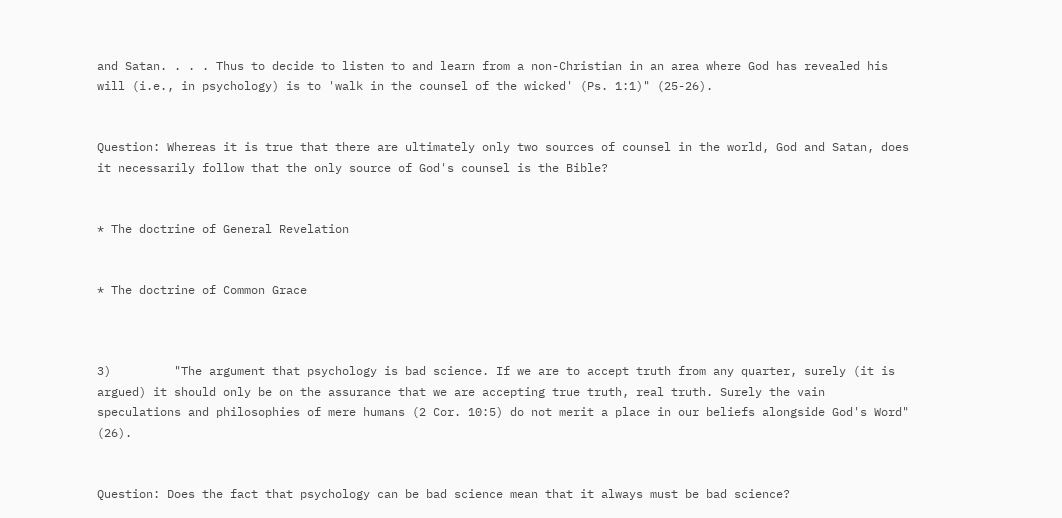and Satan. . . . Thus to decide to listen to and learn from a non-Christian in an area where God has revealed his will (i.e., in psychology) is to 'walk in the counsel of the wicked' (Ps. 1:1)" (25-26).


Question: Whereas it is true that there are ultimately only two sources of counsel in the world, God and Satan, does it necessarily follow that the only source of God's counsel is the Bible?


* The doctrine of General Revelation


* The doctrine of Common Grace



3)         "The argument that psychology is bad science. If we are to accept truth from any quarter, surely (it is argued) it should only be on the assurance that we are accepting true truth, real truth. Surely the vain speculations and philosophies of mere humans (2 Cor. 10:5) do not merit a place in our beliefs alongside God's Word" (26).


Question: Does the fact that psychology can be bad science mean that it always must be bad science?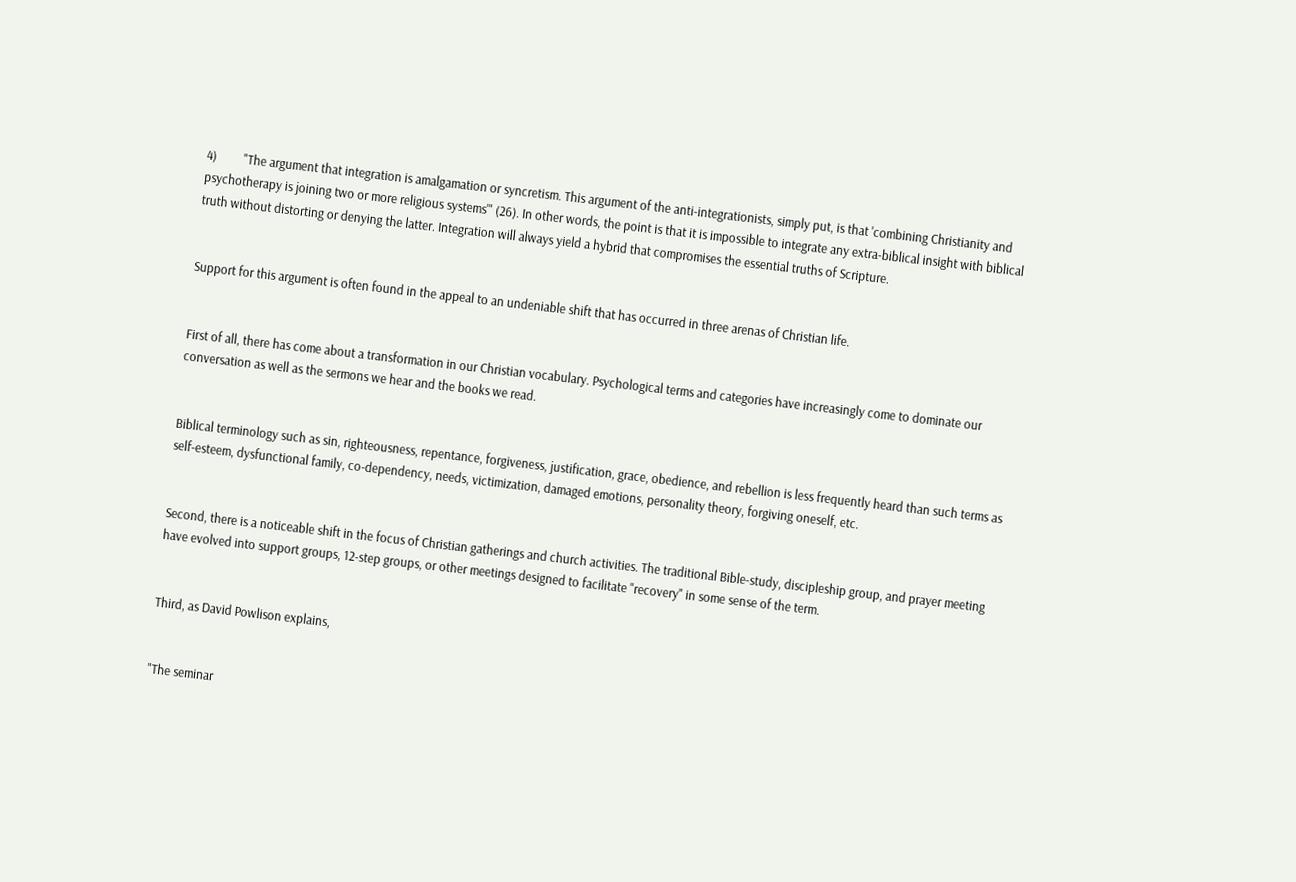4)         "The argument that integration is amalgamation or syncretism. This argument of the anti-integrationists, simply put, is that 'combining Christianity and psychotherapy is joining two or more religious systems'" (26). In other words, the point is that it is impossible to integrate any extra-biblical insight with biblical truth without distorting or denying the latter. Integration will always yield a hybrid that compromises the essential truths of Scripture.


Support for this argument is often found in the appeal to an undeniable shift that has occurred in three arenas of Christian life.


First of all, there has come about a transformation in our Christian vocabulary. Psychological terms and categories have increasingly come to dominate our conversation as well as the sermons we hear and the books we read.


Biblical terminology such as sin, righteousness, repentance, forgiveness, justification, grace, obedience, and rebellion is less frequently heard than such terms as self-esteem, dysfunctional family, co-dependency, needs, victimization, damaged emotions, personality theory, forgiving oneself, etc.


Second, there is a noticeable shift in the focus of Christian gatherings and church activities. The traditional Bible-study, discipleship group, and prayer meeting have evolved into support groups, 12-step groups, or other meetings designed to facilitate "recovery" in some sense of the term.


Third, as David Powlison explains,


"The seminar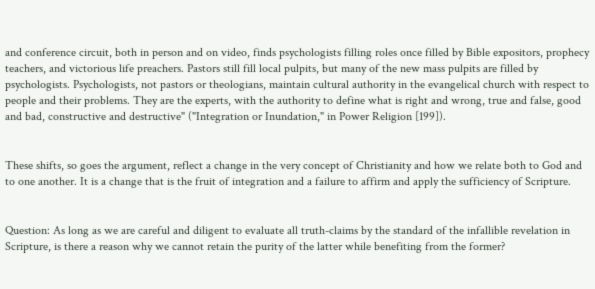and conference circuit, both in person and on video, finds psychologists filling roles once filled by Bible expositors, prophecy teachers, and victorious life preachers. Pastors still fill local pulpits, but many of the new mass pulpits are filled by psychologists. Psychologists, not pastors or theologians, maintain cultural authority in the evangelical church with respect to people and their problems. They are the experts, with the authority to define what is right and wrong, true and false, good and bad, constructive and destructive" ("Integration or Inundation," in Power Religion [199]).


These shifts, so goes the argument, reflect a change in the very concept of Christianity and how we relate both to God and to one another. It is a change that is the fruit of integration and a failure to affirm and apply the sufficiency of Scripture.


Question: As long as we are careful and diligent to evaluate all truth-claims by the standard of the infallible revelation in Scripture, is there a reason why we cannot retain the purity of the latter while benefiting from the former?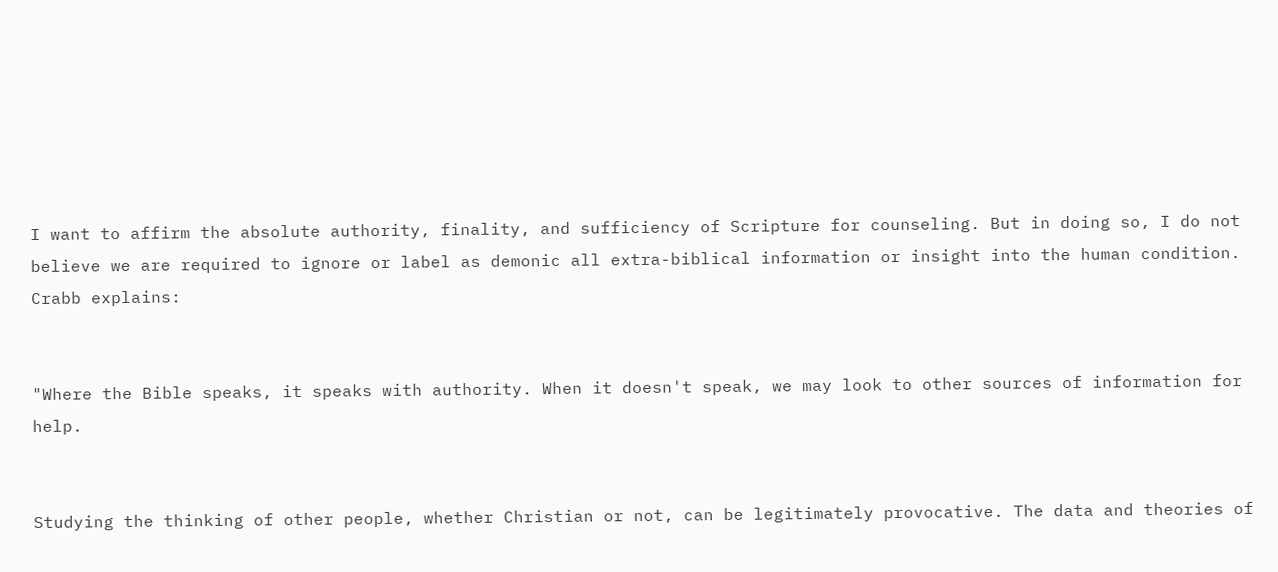I want to affirm the absolute authority, finality, and sufficiency of Scripture for counseling. But in doing so, I do not believe we are required to ignore or label as demonic all extra-biblical information or insight into the human condition. Crabb explains:


"Where the Bible speaks, it speaks with authority. When it doesn't speak, we may look to other sources of information for help.


Studying the thinking of other people, whether Christian or not, can be legitimately provocative. The data and theories of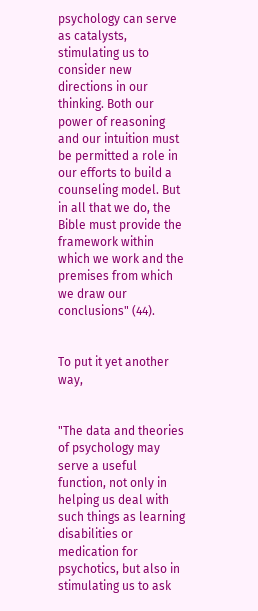psychology can serve as catalysts, stimulating us to consider new directions in our thinking. Both our power of reasoning and our intuition must be permitted a role in our efforts to build a counseling model. But in all that we do, the Bible must provide the framework within which we work and the premises from which we draw our conclusions" (44).


To put it yet another way,


"The data and theories of psychology may serve a useful function, not only in helping us deal with such things as learning disabilities or medication for psychotics, but also in stimulating us to ask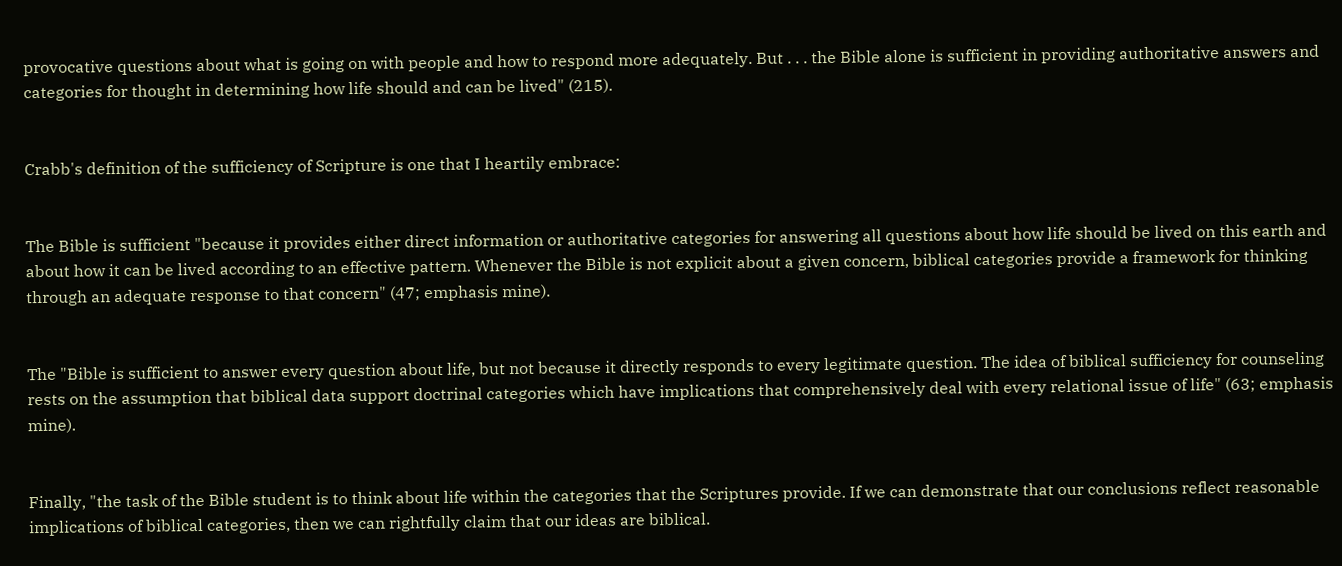provocative questions about what is going on with people and how to respond more adequately. But . . . the Bible alone is sufficient in providing authoritative answers and categories for thought in determining how life should and can be lived" (215).


Crabb's definition of the sufficiency of Scripture is one that I heartily embrace:


The Bible is sufficient "because it provides either direct information or authoritative categories for answering all questions about how life should be lived on this earth and about how it can be lived according to an effective pattern. Whenever the Bible is not explicit about a given concern, biblical categories provide a framework for thinking through an adequate response to that concern" (47; emphasis mine).


The "Bible is sufficient to answer every question about life, but not because it directly responds to every legitimate question. The idea of biblical sufficiency for counseling rests on the assumption that biblical data support doctrinal categories which have implications that comprehensively deal with every relational issue of life" (63; emphasis mine).


Finally, "the task of the Bible student is to think about life within the categories that the Scriptures provide. If we can demonstrate that our conclusions reflect reasonable implications of biblical categories, then we can rightfully claim that our ideas are biblical.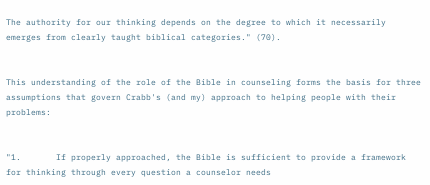The authority for our thinking depends on the degree to which it necessarily emerges from clearly taught biblical categories." (70).


This understanding of the role of the Bible in counseling forms the basis for three assumptions that govern Crabb's (and my) approach to helping people with their problems:


"1.       If properly approached, the Bible is sufficient to provide a framework for thinking through every question a counselor needs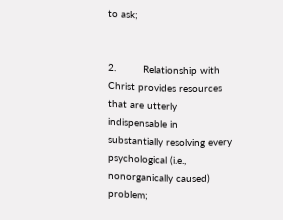to ask;


2.         Relationship with Christ provides resources that are utterly indispensable in substantially resolving every psychological (i.e., nonorganically caused) problem;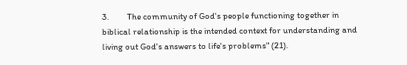3.         The community of God's people functioning together in biblical relationship is the intended context for understanding and living out God's answers to life's problems" (21).